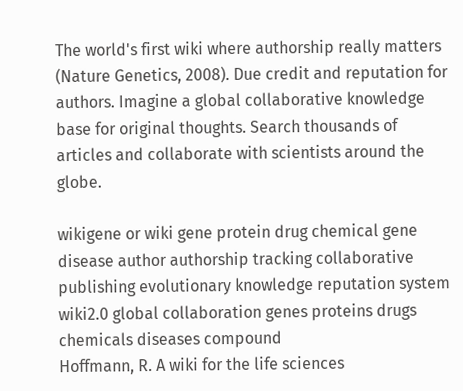The world's first wiki where authorship really matters (Nature Genetics, 2008). Due credit and reputation for authors. Imagine a global collaborative knowledge base for original thoughts. Search thousands of articles and collaborate with scientists around the globe.

wikigene or wiki gene protein drug chemical gene disease author authorship tracking collaborative publishing evolutionary knowledge reputation system wiki2.0 global collaboration genes proteins drugs chemicals diseases compound
Hoffmann, R. A wiki for the life sciences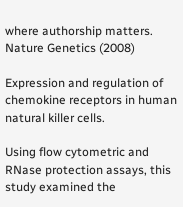where authorship matters. Nature Genetics (2008)

Expression and regulation of chemokine receptors in human natural killer cells.

Using flow cytometric and RNase protection assays, this study examined the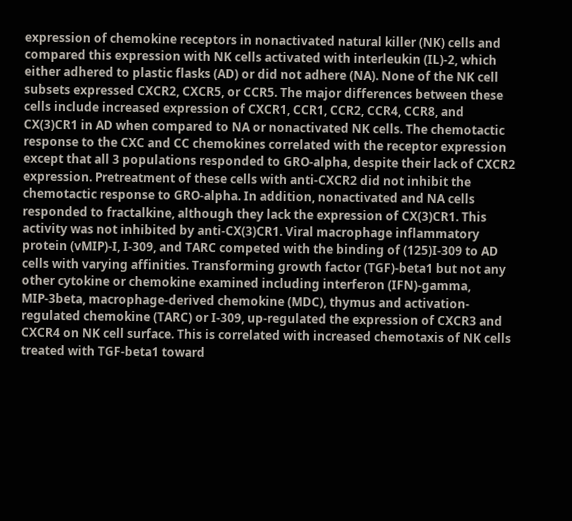expression of chemokine receptors in nonactivated natural killer (NK) cells and compared this expression with NK cells activated with interleukin (IL)-2, which either adhered to plastic flasks (AD) or did not adhere (NA). None of the NK cell subsets expressed CXCR2, CXCR5, or CCR5. The major differences between these cells include increased expression of CXCR1, CCR1, CCR2, CCR4, CCR8, and CX(3)CR1 in AD when compared to NA or nonactivated NK cells. The chemotactic response to the CXC and CC chemokines correlated with the receptor expression except that all 3 populations responded to GRO-alpha, despite their lack of CXCR2 expression. Pretreatment of these cells with anti-CXCR2 did not inhibit the chemotactic response to GRO-alpha. In addition, nonactivated and NA cells responded to fractalkine, although they lack the expression of CX(3)CR1. This activity was not inhibited by anti-CX(3)CR1. Viral macrophage inflammatory protein (vMIP)-I, I-309, and TARC competed with the binding of (125)I-309 to AD cells with varying affinities. Transforming growth factor (TGF)-beta1 but not any other cytokine or chemokine examined including interferon (IFN)-gamma, MIP-3beta, macrophage-derived chemokine (MDC), thymus and activation-regulated chemokine (TARC) or I-309, up-regulated the expression of CXCR3 and CXCR4 on NK cell surface. This is correlated with increased chemotaxis of NK cells treated with TGF-beta1 toward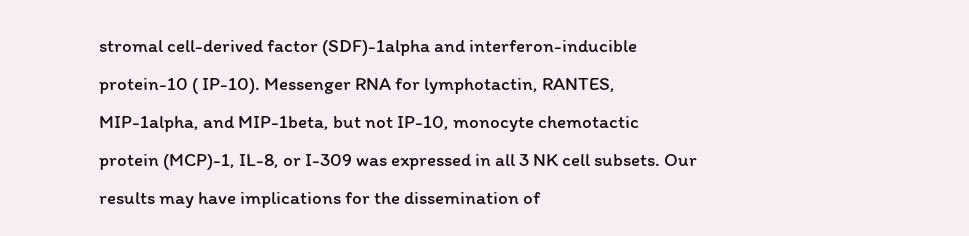stromal cell-derived factor (SDF)-1alpha and interferon-inducible protein-10 ( IP-10). Messenger RNA for lymphotactin, RANTES, MIP-1alpha, and MIP-1beta, but not IP-10, monocyte chemotactic protein (MCP)-1, IL-8, or I-309 was expressed in all 3 NK cell subsets. Our results may have implications for the dissemination of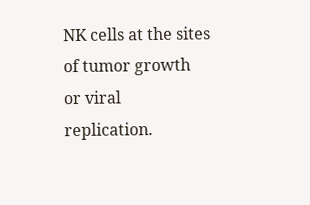NK cells at the sites of tumor growth or viral replication.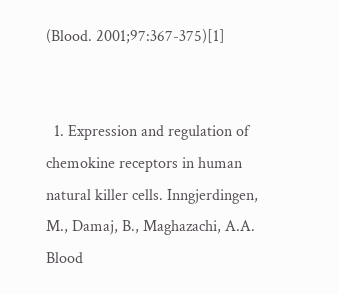(Blood. 2001;97:367-375)[1]


  1. Expression and regulation of chemokine receptors in human natural killer cells. Inngjerdingen, M., Damaj, B., Maghazachi, A.A. Blood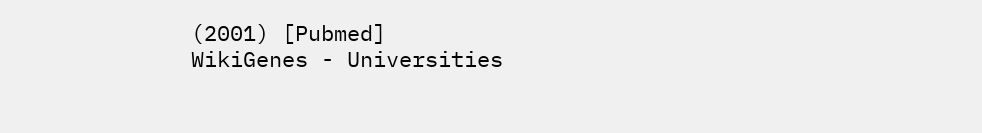(2001) [Pubmed]
WikiGenes - Universities